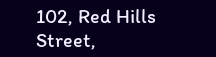102, Red Hills Street,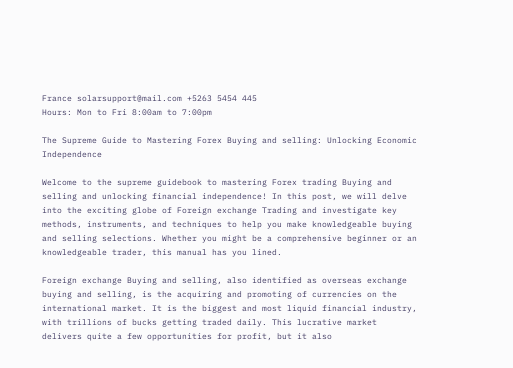France solarsupport@mail.com +5263 5454 445
Hours: Mon to Fri 8:00am to 7:00pm

The Supreme Guide to Mastering Forex Buying and selling: Unlocking Economic Independence

Welcome to the supreme guidebook to mastering Forex trading Buying and selling and unlocking financial independence! In this post, we will delve into the exciting globe of Foreign exchange Trading and investigate key methods, instruments, and techniques to help you make knowledgeable buying and selling selections. Whether you might be a comprehensive beginner or an knowledgeable trader, this manual has you lined.

Foreign exchange Buying and selling, also identified as overseas exchange buying and selling, is the acquiring and promoting of currencies on the international market. It is the biggest and most liquid financial industry, with trillions of bucks getting traded daily. This lucrative market delivers quite a few opportunities for profit, but it also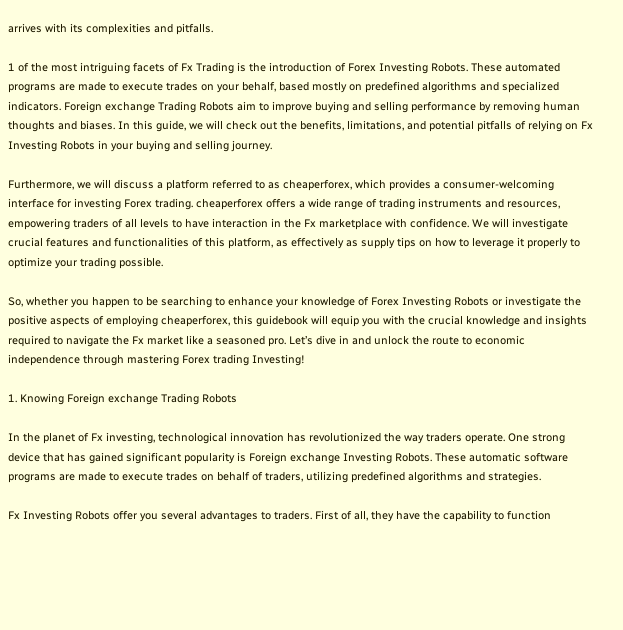arrives with its complexities and pitfalls.

1 of the most intriguing facets of Fx Trading is the introduction of Forex Investing Robots. These automated programs are made to execute trades on your behalf, based mostly on predefined algorithms and specialized indicators. Foreign exchange Trading Robots aim to improve buying and selling performance by removing human thoughts and biases. In this guide, we will check out the benefits, limitations, and potential pitfalls of relying on Fx Investing Robots in your buying and selling journey.

Furthermore, we will discuss a platform referred to as cheaperforex, which provides a consumer-welcoming interface for investing Forex trading. cheaperforex offers a wide range of trading instruments and resources, empowering traders of all levels to have interaction in the Fx marketplace with confidence. We will investigate crucial features and functionalities of this platform, as effectively as supply tips on how to leverage it properly to optimize your trading possible.

So, whether you happen to be searching to enhance your knowledge of Forex Investing Robots or investigate the positive aspects of employing cheaperforex, this guidebook will equip you with the crucial knowledge and insights required to navigate the Fx market like a seasoned pro. Let’s dive in and unlock the route to economic independence through mastering Forex trading Investing!

1. Knowing Foreign exchange Trading Robots

In the planet of Fx investing, technological innovation has revolutionized the way traders operate. One strong device that has gained significant popularity is Foreign exchange Investing Robots. These automatic software programs are made to execute trades on behalf of traders, utilizing predefined algorithms and strategies.

Fx Investing Robots offer you several advantages to traders. First of all, they have the capability to function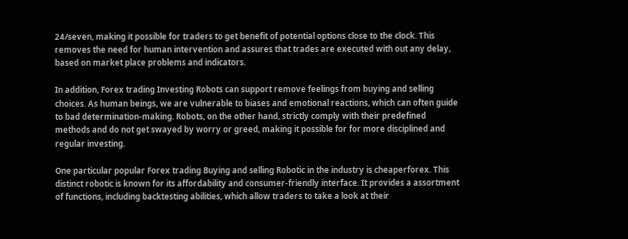24/seven, making it possible for traders to get benefit of potential options close to the clock. This removes the need for human intervention and assures that trades are executed with out any delay, based on market place problems and indicators.

In addition, Forex trading Investing Robots can support remove feelings from buying and selling choices. As human beings, we are vulnerable to biases and emotional reactions, which can often guide to bad determination-making. Robots, on the other hand, strictly comply with their predefined methods and do not get swayed by worry or greed, making it possible for for more disciplined and regular investing.

One particular popular Forex trading Buying and selling Robotic in the industry is cheaperforex. This distinct robotic is known for its affordability and consumer-friendly interface. It provides a assortment of functions, including backtesting abilities, which allow traders to take a look at their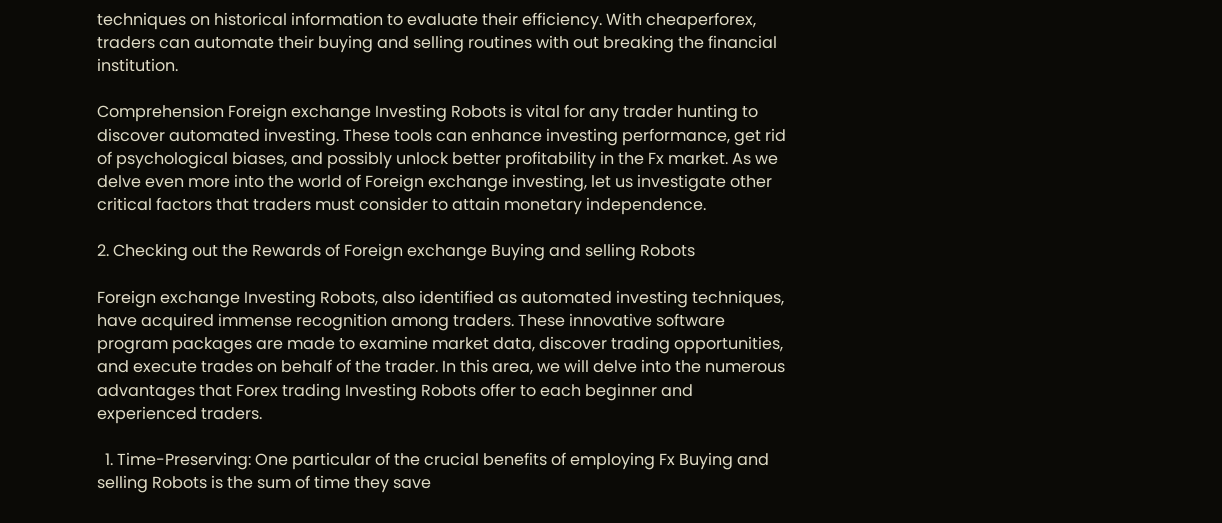techniques on historical information to evaluate their efficiency. With cheaperforex, traders can automate their buying and selling routines with out breaking the financial institution.

Comprehension Foreign exchange Investing Robots is vital for any trader hunting to discover automated investing. These tools can enhance investing performance, get rid of psychological biases, and possibly unlock better profitability in the Fx market. As we delve even more into the world of Foreign exchange investing, let us investigate other critical factors that traders must consider to attain monetary independence.

2. Checking out the Rewards of Foreign exchange Buying and selling Robots

Foreign exchange Investing Robots, also identified as automated investing techniques, have acquired immense recognition among traders. These innovative software program packages are made to examine market data, discover trading opportunities, and execute trades on behalf of the trader. In this area, we will delve into the numerous advantages that Forex trading Investing Robots offer to each beginner and experienced traders.

  1. Time-Preserving: One particular of the crucial benefits of employing Fx Buying and selling Robots is the sum of time they save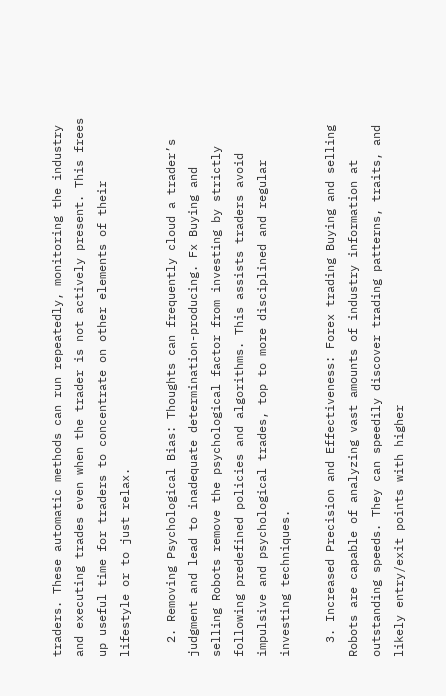traders. These automatic methods can run repeatedly, monitoring the industry and executing trades even when the trader is not actively present. This frees up useful time for traders to concentrate on other elements of their lifestyle or to just relax.

  2. Removing Psychological Bias: Thoughts can frequently cloud a trader’s judgment and lead to inadequate determination-producing. Fx Buying and selling Robots remove the psychological factor from investing by strictly following predefined policies and algorithms. This assists traders avoid impulsive and psychological trades, top to more disciplined and regular investing techniques.

  3. Increased Precision and Effectiveness: Forex trading Buying and selling Robots are capable of analyzing vast amounts of industry information at outstanding speeds. They can speedily discover trading patterns, traits, and likely entry/exit points with higher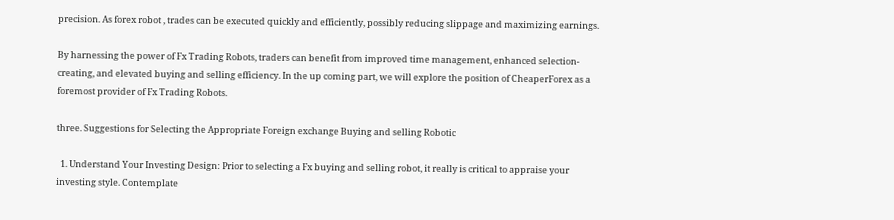precision. As forex robot , trades can be executed quickly and efficiently, possibly reducing slippage and maximizing earnings.

By harnessing the power of Fx Trading Robots, traders can benefit from improved time management, enhanced selection-creating, and elevated buying and selling efficiency. In the up coming part, we will explore the position of CheaperForex as a foremost provider of Fx Trading Robots.

three. Suggestions for Selecting the Appropriate Foreign exchange Buying and selling Robotic

  1. Understand Your Investing Design: Prior to selecting a Fx buying and selling robot, it really is critical to appraise your investing style. Contemplate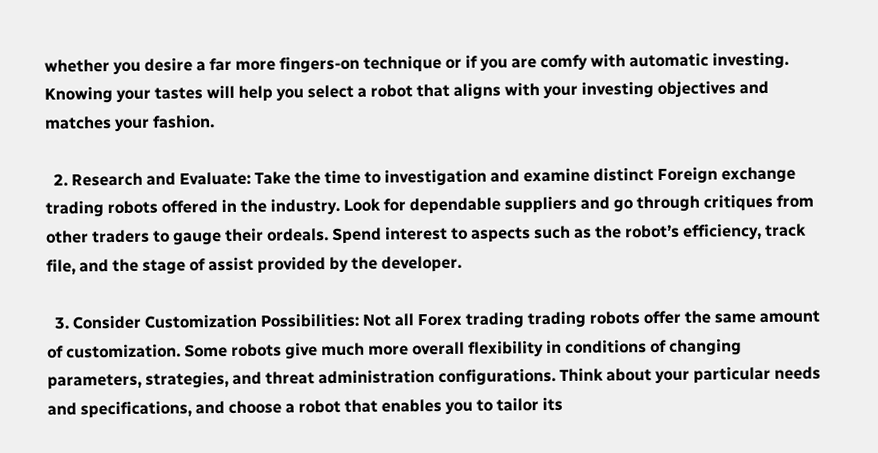whether you desire a far more fingers-on technique or if you are comfy with automatic investing. Knowing your tastes will help you select a robot that aligns with your investing objectives and matches your fashion.

  2. Research and Evaluate: Take the time to investigation and examine distinct Foreign exchange trading robots offered in the industry. Look for dependable suppliers and go through critiques from other traders to gauge their ordeals. Spend interest to aspects such as the robot’s efficiency, track file, and the stage of assist provided by the developer.

  3. Consider Customization Possibilities: Not all Forex trading trading robots offer the same amount of customization. Some robots give much more overall flexibility in conditions of changing parameters, strategies, and threat administration configurations. Think about your particular needs and specifications, and choose a robot that enables you to tailor its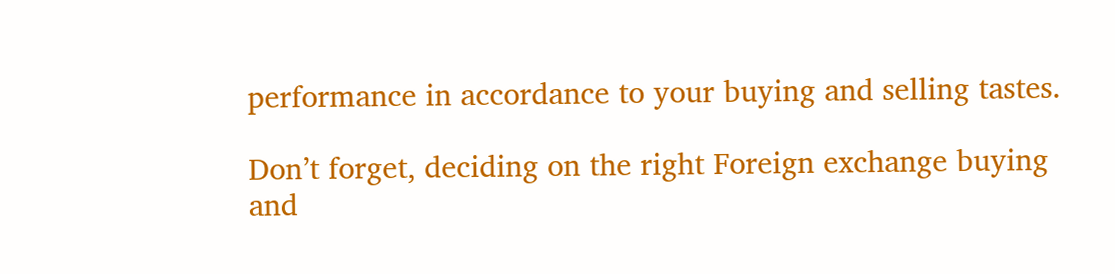performance in accordance to your buying and selling tastes.

Don’t forget, deciding on the right Foreign exchange buying and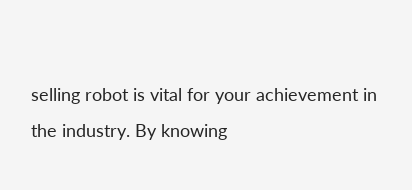selling robot is vital for your achievement in the industry. By knowing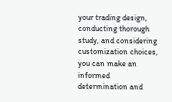your trading design, conducting thorough study, and considering customization choices, you can make an informed determination and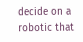decide on a robotic that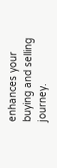enhances your buying and selling journey.